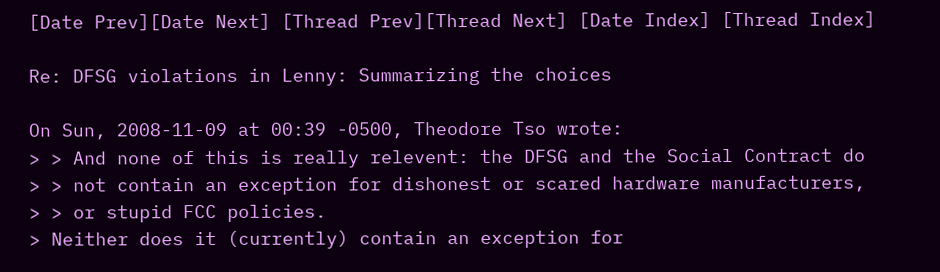[Date Prev][Date Next] [Thread Prev][Thread Next] [Date Index] [Thread Index]

Re: DFSG violations in Lenny: Summarizing the choices

On Sun, 2008-11-09 at 00:39 -0500, Theodore Tso wrote:
> > And none of this is really relevent: the DFSG and the Social Contract do
> > not contain an exception for dishonest or scared hardware manufacturers,
> > or stupid FCC policies.
> Neither does it (currently) contain an exception for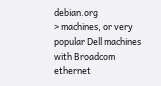debian.org
> machines, or very popular Dell machines with Broadcom ethernet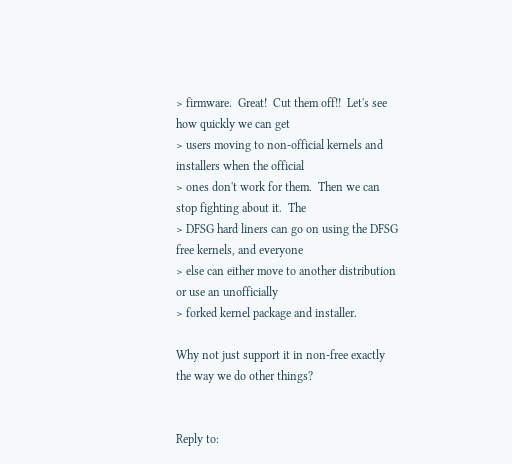> firmware.  Great!  Cut them off!!  Let's see how quickly we can get
> users moving to non-official kernels and installers when the official
> ones don't work for them.  Then we can stop fighting about it.  The
> DFSG hard liners can go on using the DFSG free kernels, and everyone
> else can either move to another distribution or use an unofficially
> forked kernel package and installer.

Why not just support it in non-free exactly the way we do other things?


Reply to: